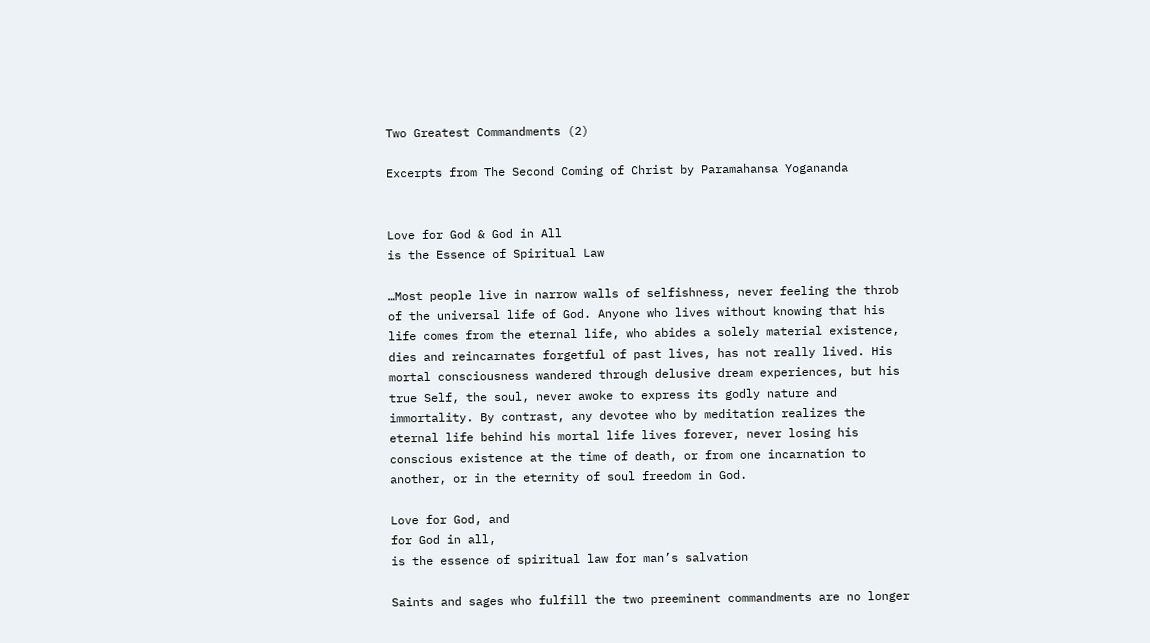Two Greatest Commandments (2)

Excerpts from The Second Coming of Christ by Paramahansa Yogananda


Love for God & God in All
is the Essence of Spiritual Law

…Most people live in narrow walls of selfishness, never feeling the throb of the universal life of God. Anyone who lives without knowing that his life comes from the eternal life, who abides a solely material existence, dies and reincarnates forgetful of past lives, has not really lived. His mortal consciousness wandered through delusive dream experiences, but his true Self, the soul, never awoke to express its godly nature and immortality. By contrast, any devotee who by meditation realizes the eternal life behind his mortal life lives forever, never losing his conscious existence at the time of death, or from one incarnation to another, or in the eternity of soul freedom in God.

Love for God, and
for God in all,
is the essence of spiritual law for man’s salvation

Saints and sages who fulfill the two preeminent commandments are no longer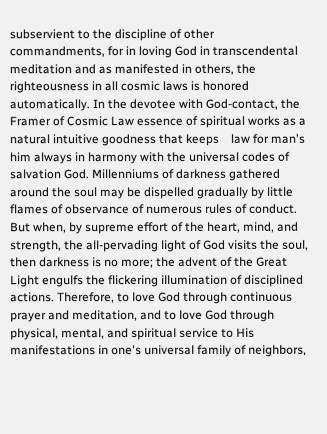subservient to the discipline of other commandments, for in loving God in transcendental meditation and as manifested in others, the righteousness in all cosmic laws is honored automatically. In the devotee with God-contact, the Framer of Cosmic Law essence of spiritual works as a natural intuitive goodness that keeps    law for man's him always in harmony with the universal codes of salvation God. Millenniums of darkness gathered around the soul may be dispelled gradually by little flames of observance of numerous rules of conduct. But when, by supreme effort of the heart, mind, and strength, the all-pervading light of God visits the soul, then darkness is no more; the advent of the Great Light engulfs the flickering illumination of disciplined actions. Therefore, to love God through continuous prayer and meditation, and to love God through physical, mental, and spiritual service to His manifestations in one's universal family of neighbors,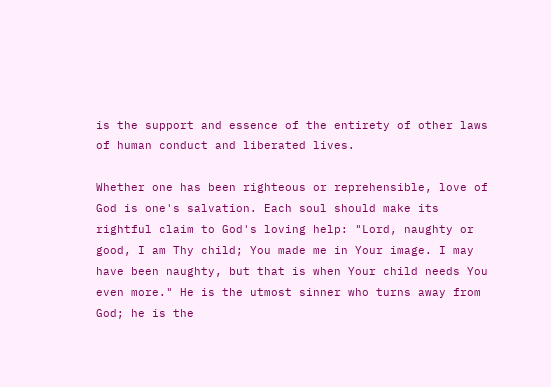is the support and essence of the entirety of other laws of human conduct and liberated lives.

Whether one has been righteous or reprehensible, love of God is one's salvation. Each soul should make its rightful claim to God's loving help: "Lord, naughty or good, I am Thy child; You made me in Your image. I may have been naughty, but that is when Your child needs You even more." He is the utmost sinner who turns away from God; he is the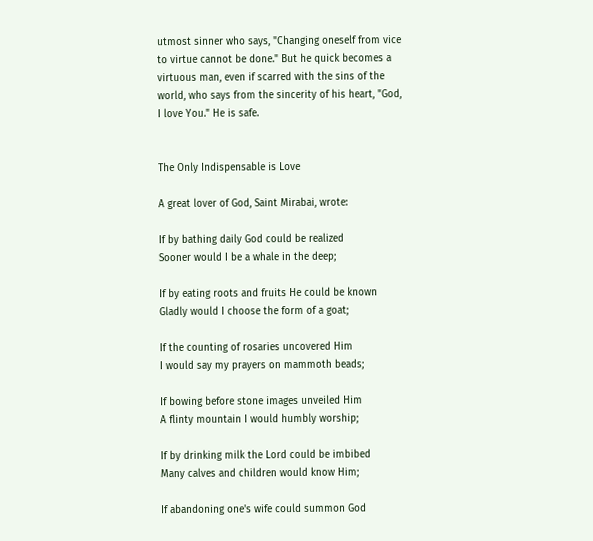utmost sinner who says, "Changing oneself from vice to virtue cannot be done." But he quick becomes a virtuous man, even if scarred with the sins of the world, who says from the sincerity of his heart, "God, I love You." He is safe.


The Only Indispensable is Love

A great lover of God, Saint Mirabai, wrote:

If by bathing daily God could be realized
Sooner would I be a whale in the deep;

If by eating roots and fruits He could be known
Gladly would I choose the form of a goat;

If the counting of rosaries uncovered Him
I would say my prayers on mammoth beads;

If bowing before stone images unveiled Him
A flinty mountain I would humbly worship;

If by drinking milk the Lord could be imbibed
Many calves and children would know Him;

If abandoning one's wife could summon God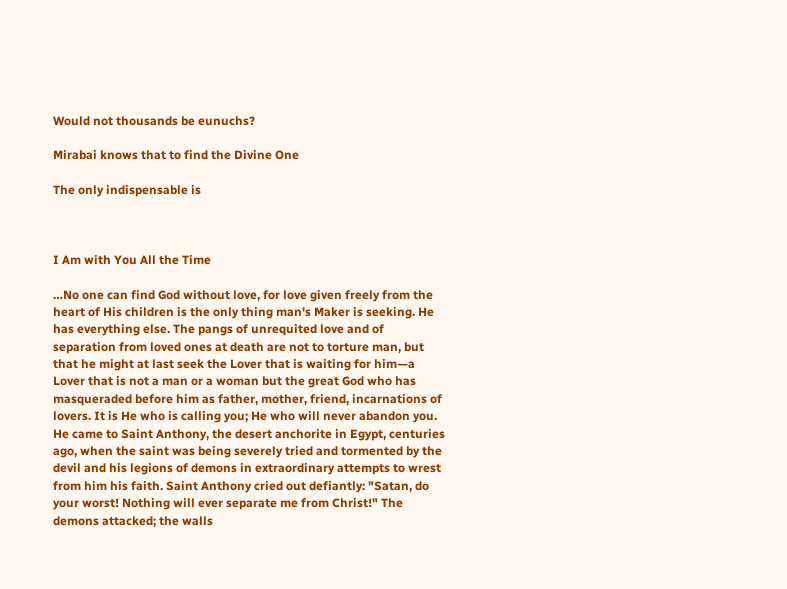Would not thousands be eunuchs?

Mirabai knows that to find the Divine One

The only indispensable is



I Am with You All the Time

…No one can find God without love, for love given freely from the heart of His children is the only thing man's Maker is seeking. He has everything else. The pangs of unrequited love and of separation from loved ones at death are not to torture man, but that he might at last seek the Lover that is waiting for him—a Lover that is not a man or a woman but the great God who has masqueraded before him as father, mother, friend, incarnations of lovers. It is He who is calling you; He who will never abandon you. He came to Saint Anthony, the desert anchorite in Egypt, centuries ago, when the saint was being severely tried and tormented by the devil and his legions of demons in extraordinary attempts to wrest from him his faith. Saint Anthony cried out defiantly: "Satan, do your worst! Nothing will ever separate me from Christ!" The demons attacked; the walls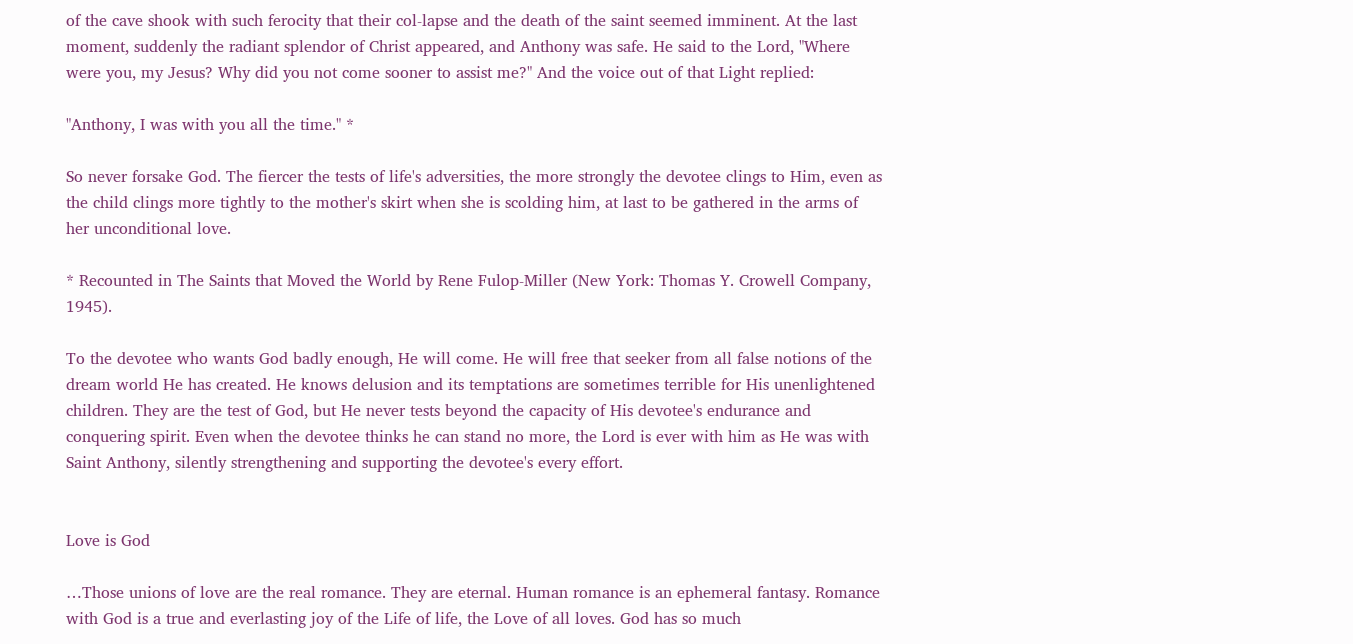of the cave shook with such ferocity that their col-lapse and the death of the saint seemed imminent. At the last moment, suddenly the radiant splendor of Christ appeared, and Anthony was safe. He said to the Lord, "Where were you, my Jesus? Why did you not come sooner to assist me?" And the voice out of that Light replied:

"Anthony, I was with you all the time." *

So never forsake God. The fiercer the tests of life's adversities, the more strongly the devotee clings to Him, even as the child clings more tightly to the mother's skirt when she is scolding him, at last to be gathered in the arms of her unconditional love.

* Recounted in The Saints that Moved the World by Rene Fulop-Miller (New York: Thomas Y. Crowell Company, 1945).

To the devotee who wants God badly enough, He will come. He will free that seeker from all false notions of the dream world He has created. He knows delusion and its temptations are sometimes terrible for His unenlightened children. They are the test of God, but He never tests beyond the capacity of His devotee's endurance and conquering spirit. Even when the devotee thinks he can stand no more, the Lord is ever with him as He was with Saint Anthony, silently strengthening and supporting the devotee's every effort.


Love is God

…Those unions of love are the real romance. They are eternal. Human romance is an ephemeral fantasy. Romance with God is a true and everlasting joy of the Life of life, the Love of all loves. God has so much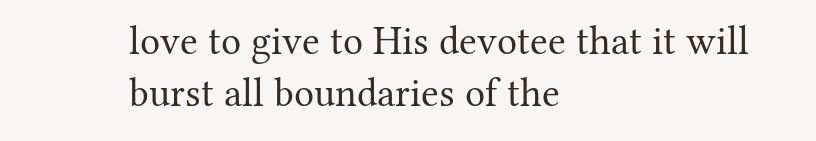love to give to His devotee that it will burst all boundaries of the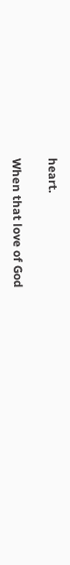heart.

When that love of God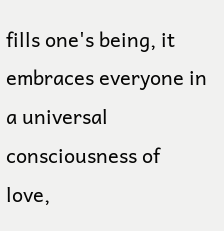fills one's being, it embraces everyone in a universal consciousness of love,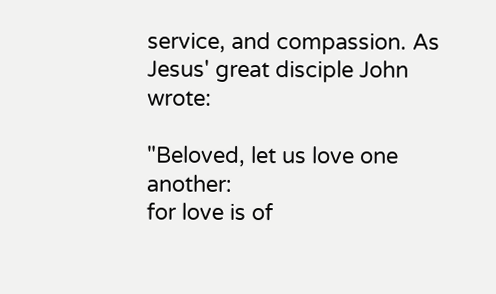service, and compassion. As Jesus' great disciple John wrote:

"Beloved, let us love one another:
for love is of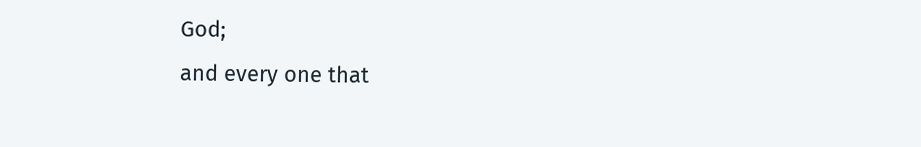God;
and every one that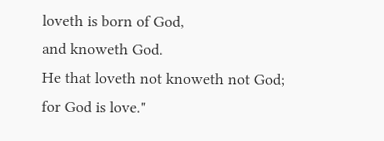loveth is born of God,
and knoweth God.
He that loveth not knoweth not God;
for God is love."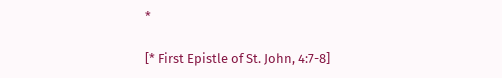*

[* First Epistle of St. John, 4:7-8]